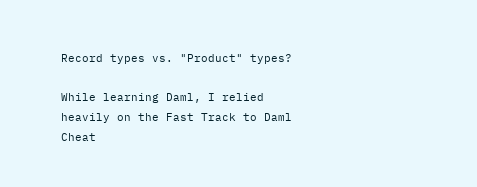Record types vs. "Product" types?

While learning Daml, I relied heavily on the Fast Track to Daml Cheat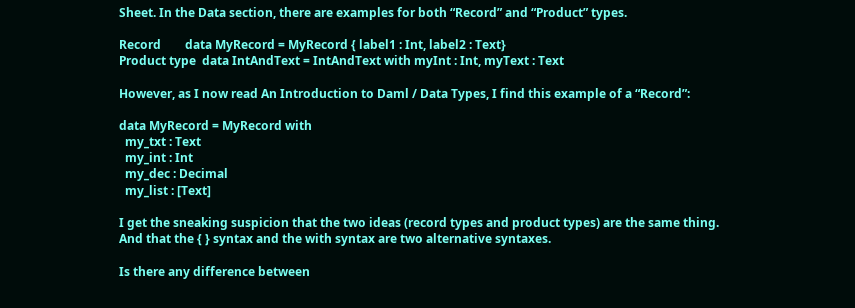Sheet. In the Data section, there are examples for both “Record” and “Product” types.

Record        data MyRecord = MyRecord { label1 : Int, label2 : Text}
Product type  data IntAndText = IntAndText with myInt : Int, myText : Text

However, as I now read An Introduction to Daml / Data Types, I find this example of a “Record”:

data MyRecord = MyRecord with
  my_txt : Text
  my_int : Int
  my_dec : Decimal
  my_list : [Text]

I get the sneaking suspicion that the two ideas (record types and product types) are the same thing. And that the { } syntax and the with syntax are two alternative syntaxes.

Is there any difference between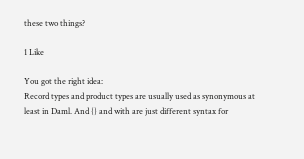these two things?

1 Like

You got the right idea:
Record types and product types are usually used as synonymous at least in Daml. And {} and with are just different syntax for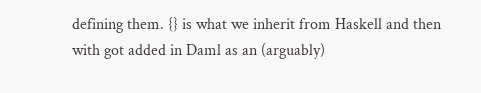defining them. {} is what we inherit from Haskell and then with got added in Daml as an (arguably)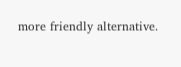more friendly alternative.